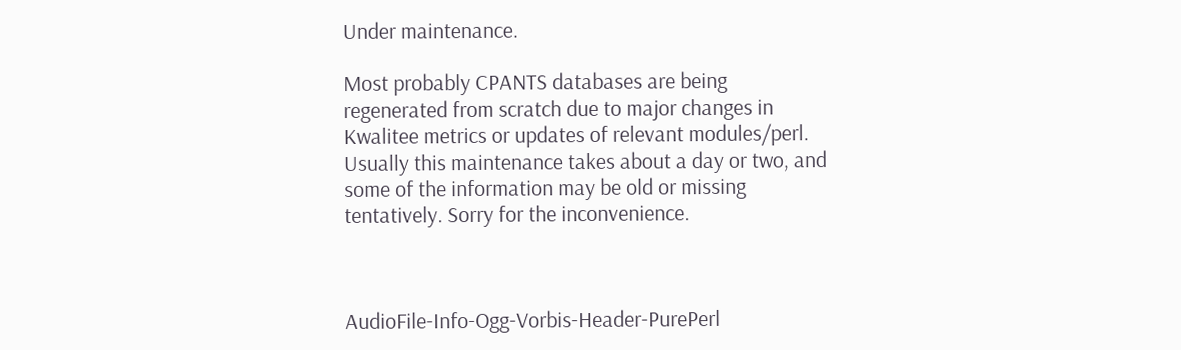Under maintenance.

Most probably CPANTS databases are being regenerated from scratch due to major changes in Kwalitee metrics or updates of relevant modules/perl. Usually this maintenance takes about a day or two, and some of the information may be old or missing tentatively. Sorry for the inconvenience.



AudioFile-Info-Ogg-Vorbis-Header-PurePerl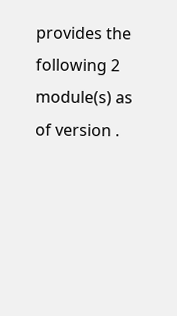provides the following 2 module(s) as of version .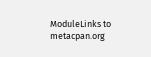ModuleLinks to metacpan.org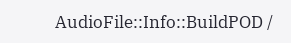AudioFile::Info::BuildPOD /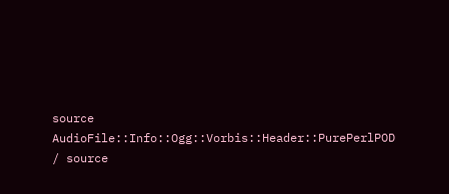source
AudioFile::Info::Ogg::Vorbis::Header::PurePerlPOD / source